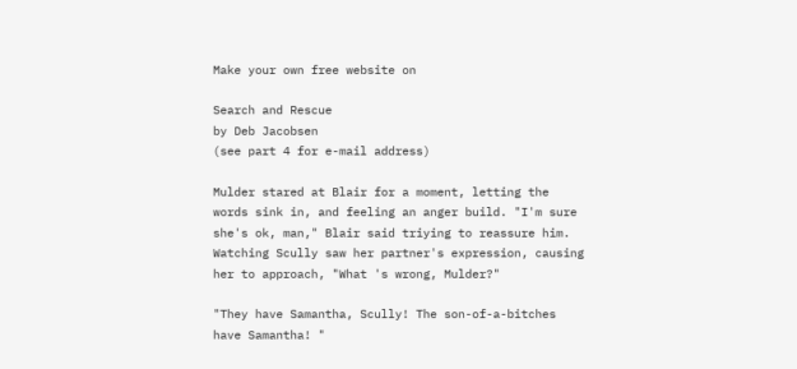Make your own free website on

Search and Rescue
by Deb Jacobsen
(see part 4 for e-mail address)

Mulder stared at Blair for a moment, letting the words sink in, and feeling an anger build. "I'm sure she's ok, man," Blair said triying to reassure him. Watching Scully saw her partner's expression, causing her to approach, "What 's wrong, Mulder?"

"They have Samantha, Scully! The son-of-a-bitches have Samantha! "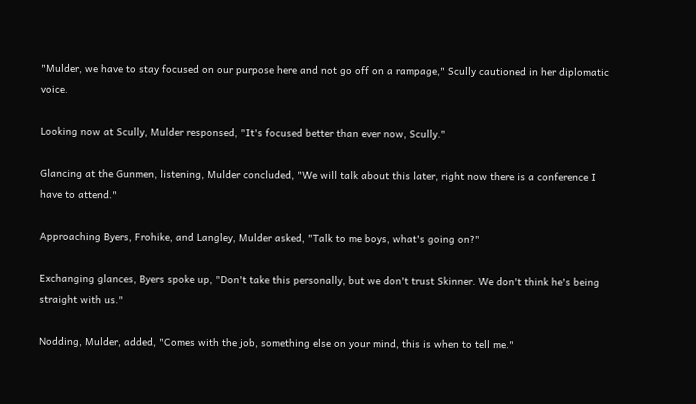"Mulder, we have to stay focused on our purpose here and not go off on a rampage," Scully cautioned in her diplomatic voice.

Looking now at Scully, Mulder responsed, "It's focused better than ever now, Scully."

Glancing at the Gunmen, listening, Mulder concluded, "We will talk about this later, right now there is a conference I have to attend."

Approaching Byers, Frohike, and Langley, Mulder asked, "Talk to me boys, what's going on?"

Exchanging glances, Byers spoke up, "Don't take this personally, but we don't trust Skinner. We don't think he's being straight with us."

Nodding, Mulder, added, "Comes with the job, something else on your mind, this is when to tell me."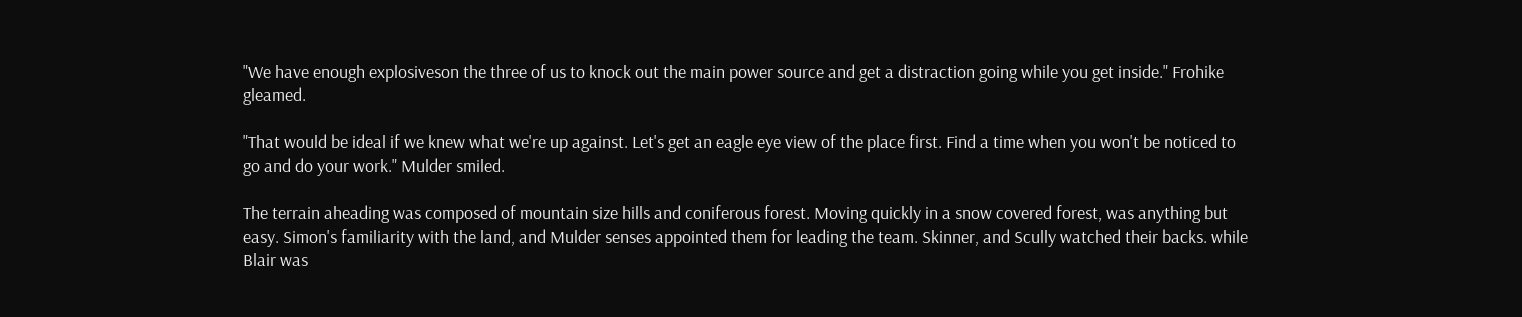"We have enough explosiveson the three of us to knock out the main power source and get a distraction going while you get inside." Frohike gleamed.

"That would be ideal if we knew what we're up against. Let's get an eagle eye view of the place first. Find a time when you won't be noticed to go and do your work." Mulder smiled.

The terrain aheading was composed of mountain size hills and coniferous forest. Moving quickly in a snow covered forest, was anything but easy. Simon's familiarity with the land, and Mulder senses appointed them for leading the team. Skinner, and Scully watched their backs. while Blair was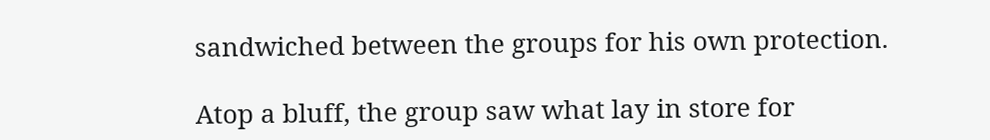sandwiched between the groups for his own protection.

Atop a bluff, the group saw what lay in store for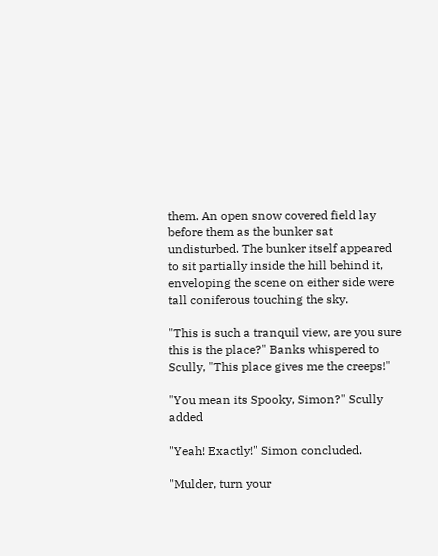them. An open snow covered field lay before them as the bunker sat undisturbed. The bunker itself appeared to sit partially inside the hill behind it, enveloping the scene on either side were tall coniferous touching the sky.

"This is such a tranquil view, are you sure this is the place?" Banks whispered to Scully, "This place gives me the creeps!"

"You mean its Spooky, Simon?" Scully added

"Yeah! Exactly!" Simon concluded.

"Mulder, turn your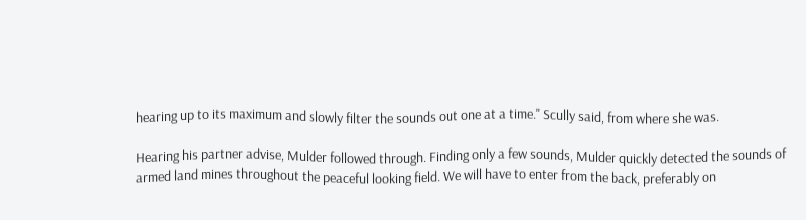hearing up to its maximum and slowly filter the sounds out one at a time." Scully said, from where she was.

Hearing his partner advise, Mulder followed through. Finding only a few sounds, Mulder quickly detected the sounds of armed land mines throughout the peaceful looking field. We will have to enter from the back, preferably on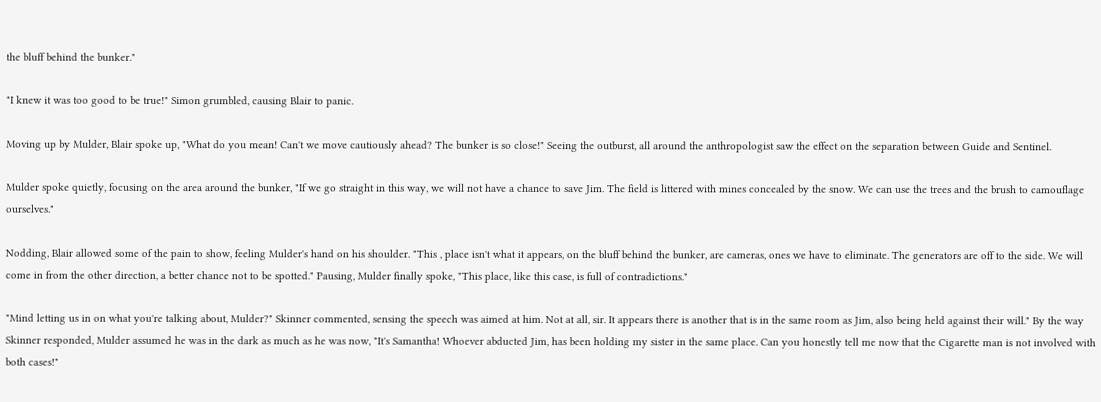the bluff behind the bunker."

"I knew it was too good to be true!" Simon grumbled, causing Blair to panic.

Moving up by Mulder, Blair spoke up, "What do you mean! Can't we move cautiously ahead? The bunker is so close!" Seeing the outburst, all around the anthropologist saw the effect on the separation between Guide and Sentinel.

Mulder spoke quietly, focusing on the area around the bunker, "If we go straight in this way, we will not have a chance to save Jim. The field is littered with mines concealed by the snow. We can use the trees and the brush to camouflage ourselves."

Nodding, Blair allowed some of the pain to show, feeling Mulder's hand on his shoulder. "This , place isn't what it appears, on the bluff behind the bunker, are cameras, ones we have to eliminate. The generators are off to the side. We will come in from the other direction, a better chance not to be spotted." Pausing, Mulder finally spoke, "This place, like this case, is full of contradictions."

"Mind letting us in on what you're talking about, Mulder?" Skinner commented, sensing the speech was aimed at him. Not at all, sir. It appears there is another that is in the same room as Jim, also being held against their will." By the way Skinner responded, Mulder assumed he was in the dark as much as he was now, "It's Samantha! Whoever abducted Jim, has been holding my sister in the same place. Can you honestly tell me now that the Cigarette man is not involved with both cases!"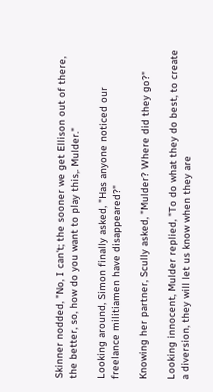Skinner nodded, "No, I can't; the sooner we get Ellison out of there, the better, so, how do you want to play this,. Mulder."

Looking around, Simon finally asked, "Has anyone noticed our freelance militiamen have disappeared?"

Knowing her partner, Scully asked, "Mulder? Where did they go?"

Looking innocent, Mulder replied, "To do what they do best, to create a diversion, they will let us know when they are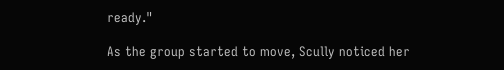ready."

As the group started to move, Scully noticed her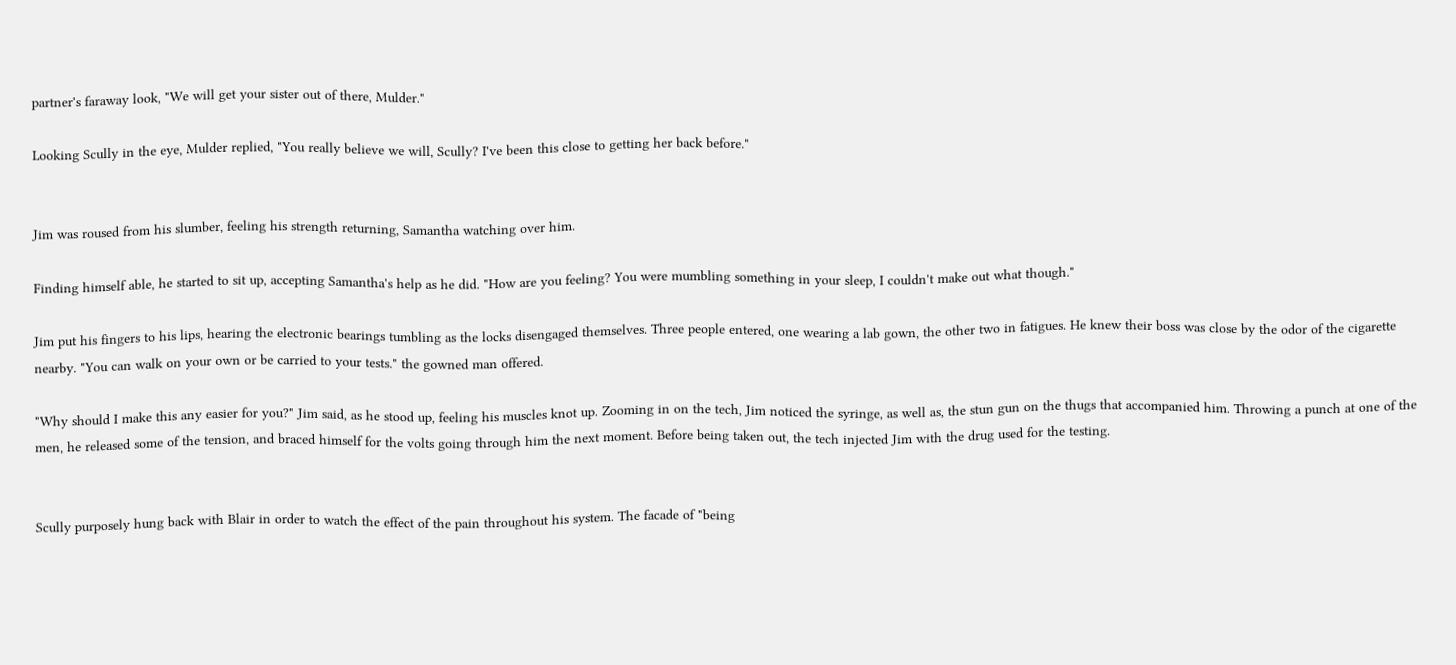partner's faraway look, "We will get your sister out of there, Mulder."

Looking Scully in the eye, Mulder replied, "You really believe we will, Scully? I've been this close to getting her back before."


Jim was roused from his slumber, feeling his strength returning, Samantha watching over him.

Finding himself able, he started to sit up, accepting Samantha's help as he did. "How are you feeling? You were mumbling something in your sleep, I couldn't make out what though."

Jim put his fingers to his lips, hearing the electronic bearings tumbling as the locks disengaged themselves. Three people entered, one wearing a lab gown, the other two in fatigues. He knew their boss was close by the odor of the cigarette nearby. "You can walk on your own or be carried to your tests." the gowned man offered.

"Why should I make this any easier for you?" Jim said, as he stood up, feeling his muscles knot up. Zooming in on the tech, Jim noticed the syringe, as well as, the stun gun on the thugs that accompanied him. Throwing a punch at one of the men, he released some of the tension, and braced himself for the volts going through him the next moment. Before being taken out, the tech injected Jim with the drug used for the testing.


Scully purposely hung back with Blair in order to watch the effect of the pain throughout his system. The facade of "being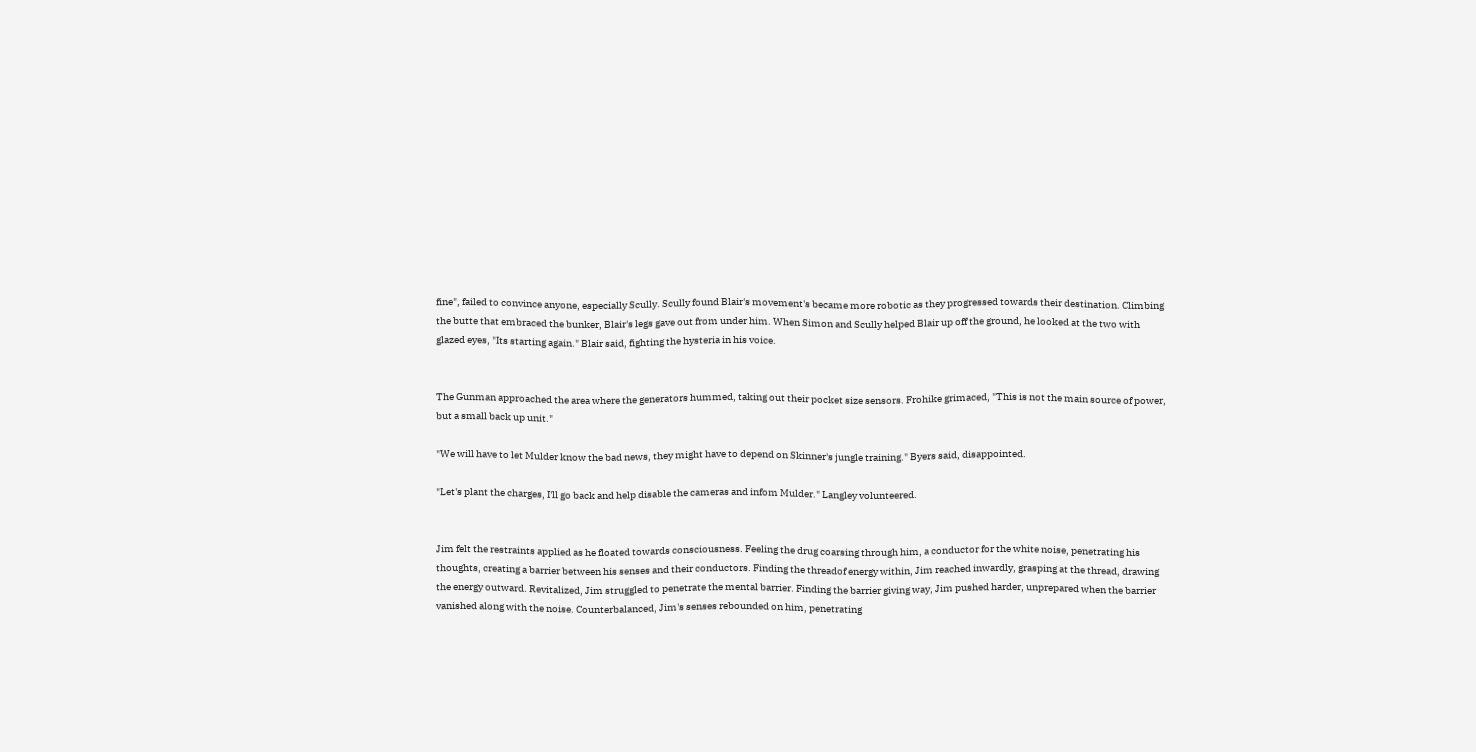fine", failed to convince anyone, especially Scully. Scully found Blair's movement's became more robotic as they progressed towards their destination. Climbing the butte that embraced the bunker, Blair's legs gave out from under him. When Simon and Scully helped Blair up off the ground, he looked at the two with glazed eyes, "Its starting again." Blair said, fighting the hysteria in his voice.


The Gunman approached the area where the generators hummed, taking out their pocket size sensors. Frohike grimaced, "This is not the main source of power, but a small back up unit."

"We will have to let Mulder know the bad news, they might have to depend on Skinner's jungle training." Byers said, disappointed.

"Let's plant the charges, I'll go back and help disable the cameras and infom Mulder." Langley volunteered.


Jim felt the restraints applied as he floated towards consciousness. Feeling the drug coarsing through him, a conductor for the white noise, penetrating his thoughts, creating a barrier between his senses and their conductors. Finding the threadof energy within, Jim reached inwardly, grasping at the thread, drawing the energy outward. Revitalized, Jim struggled to penetrate the mental barrier. Finding the barrier giving way, Jim pushed harder, unprepared when the barrier vanished along with the noise. Counterbalanced, Jim's senses rebounded on him, penetrating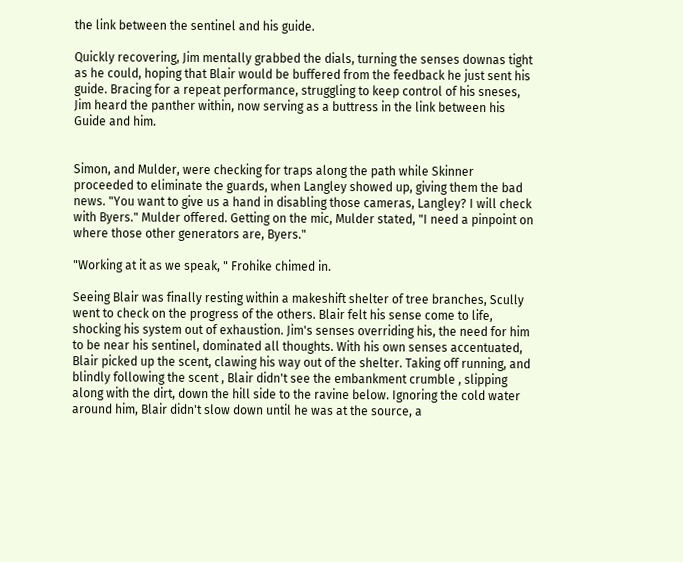the link between the sentinel and his guide.

Quickly recovering, Jim mentally grabbed the dials, turning the senses downas tight as he could, hoping that Blair would be buffered from the feedback he just sent his guide. Bracing for a repeat performance, struggling to keep control of his sneses, Jim heard the panther within, now serving as a buttress in the link between his Guide and him.


Simon, and Mulder, were checking for traps along the path while Skinner proceeded to eliminate the guards, when Langley showed up, giving them the bad news. "You want to give us a hand in disabling those cameras, Langley? I will check with Byers." Mulder offered. Getting on the mic, Mulder stated, "I need a pinpoint on where those other generators are, Byers."

"Working at it as we speak, " Frohike chimed in.

Seeing Blair was finally resting within a makeshift shelter of tree branches, Scully went to check on the progress of the others. Blair felt his sense come to life, shocking his system out of exhaustion. Jim's senses overriding his, the need for him to be near his sentinel, dominated all thoughts. With his own senses accentuated, Blair picked up the scent, clawing his way out of the shelter. Taking off running, and blindly following the scent , Blair didn't see the embankment crumble , slipping along with the dirt, down the hill side to the ravine below. Ignoring the cold water around him, Blair didn't slow down until he was at the source, a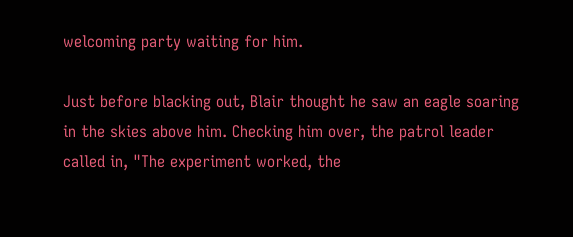welcoming party waiting for him.

Just before blacking out, Blair thought he saw an eagle soaring in the skies above him. Checking him over, the patrol leader called in, "The experiment worked, the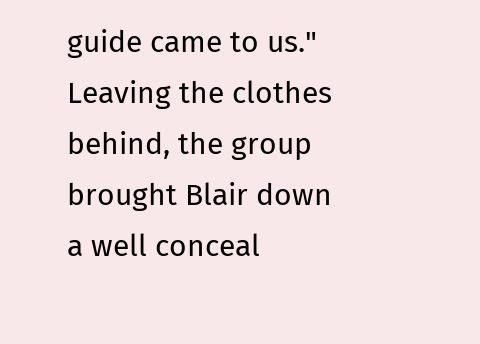guide came to us." Leaving the clothes behind, the group brought Blair down a well conceal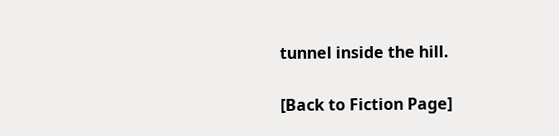tunnel inside the hill.

[Back to Fiction Page]